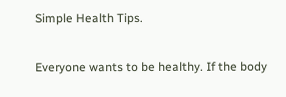Simple Health Tips.

Everyone wants to be healthy. If the body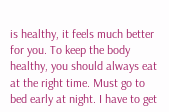is healthy, it feels much better for you. To keep the body healthy, you should always eat at the right time. Must go to bed early at night. I have to get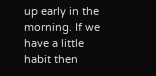up early in the morning. If we have a little habit then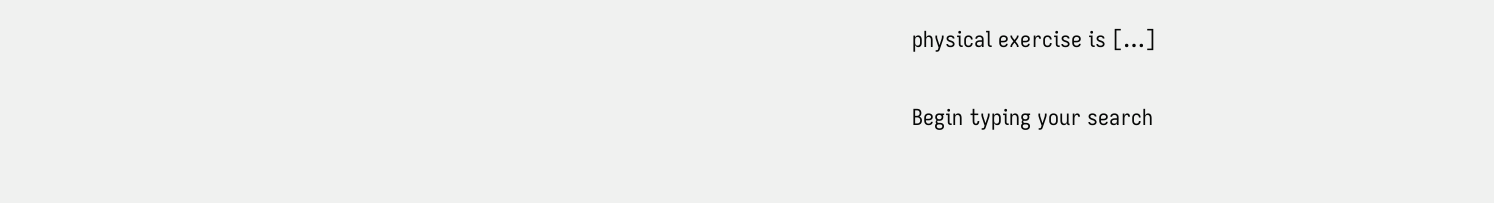physical exercise is […]

Begin typing your search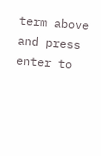term above and press enter to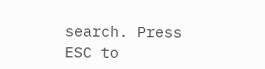search. Press ESC to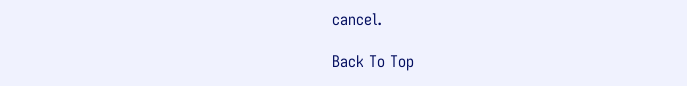cancel.

Back To Top